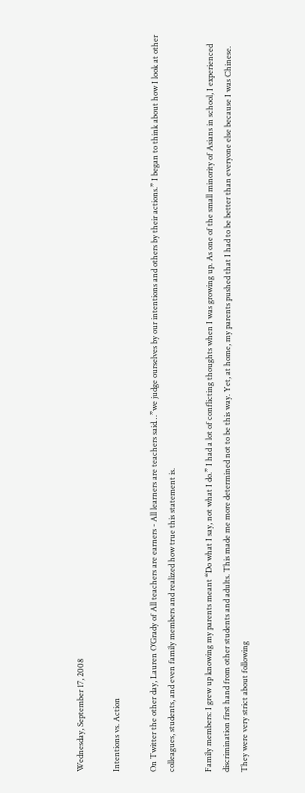Wednesday, September 17, 2008

Intentions vs. Action

On Twitter the other day, Lauren O’Grady of All teachers are earners - All learners are teachers said…”we judge ourselves by our intentions and others by their actions.” I began to think about how I look at other colleagues, students, and even family members and realized how true this statement is.

Family members: I grew up knowing my parents meant “Do what I say, not what I do.” I had a lot of conflicting thoughts when I was growing up. As one of the small minority of Asians in school, I experienced discrimination first hand from other students and adults. This made me more determined not to be this way. Yet, at home, my parents pushed that I had to be better than everyone else because I was Chinese. They were very strict about following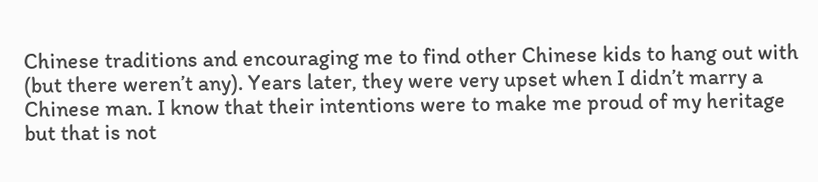Chinese traditions and encouraging me to find other Chinese kids to hang out with (but there weren’t any). Years later, they were very upset when I didn’t marry a Chinese man. I know that their intentions were to make me proud of my heritage but that is not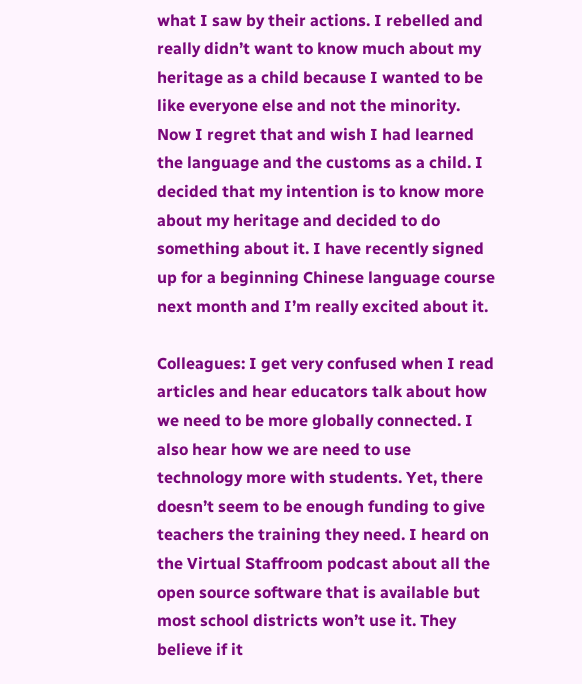what I saw by their actions. I rebelled and really didn’t want to know much about my heritage as a child because I wanted to be like everyone else and not the minority. Now I regret that and wish I had learned the language and the customs as a child. I decided that my intention is to know more about my heritage and decided to do something about it. I have recently signed up for a beginning Chinese language course next month and I’m really excited about it.

Colleagues: I get very confused when I read articles and hear educators talk about how we need to be more globally connected. I also hear how we are need to use technology more with students. Yet, there doesn’t seem to be enough funding to give teachers the training they need. I heard on the Virtual Staffroom podcast about all the open source software that is available but most school districts won’t use it. They believe if it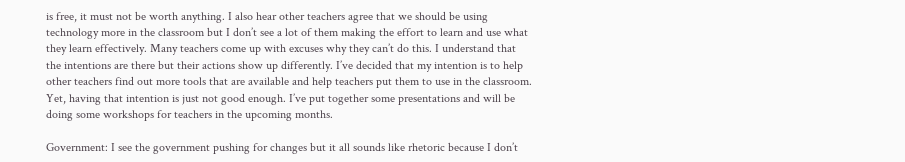is free, it must not be worth anything. I also hear other teachers agree that we should be using technology more in the classroom but I don’t see a lot of them making the effort to learn and use what they learn effectively. Many teachers come up with excuses why they can’t do this. I understand that the intentions are there but their actions show up differently. I’ve decided that my intention is to help other teachers find out more tools that are available and help teachers put them to use in the classroom. Yet, having that intention is just not good enough. I’ve put together some presentations and will be doing some workshops for teachers in the upcoming months.

Government: I see the government pushing for changes but it all sounds like rhetoric because I don’t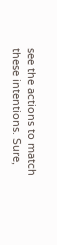see the actions to match these intentions. Sure,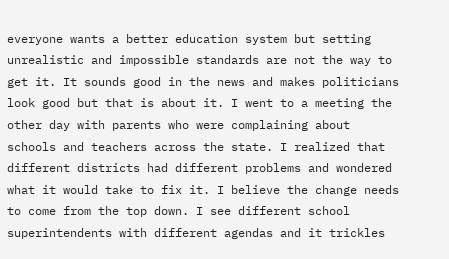everyone wants a better education system but setting unrealistic and impossible standards are not the way to get it. It sounds good in the news and makes politicians look good but that is about it. I went to a meeting the other day with parents who were complaining about schools and teachers across the state. I realized that different districts had different problems and wondered what it would take to fix it. I believe the change needs to come from the top down. I see different school superintendents with different agendas and it trickles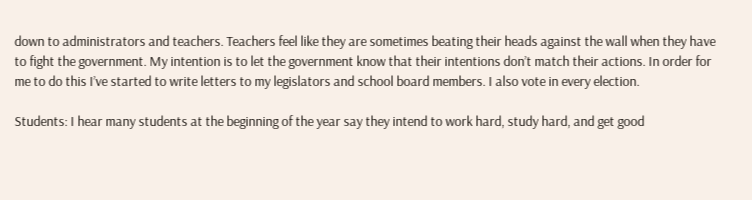down to administrators and teachers. Teachers feel like they are sometimes beating their heads against the wall when they have to fight the government. My intention is to let the government know that their intentions don’t match their actions. In order for me to do this I’ve started to write letters to my legislators and school board members. I also vote in every election.

Students: I hear many students at the beginning of the year say they intend to work hard, study hard, and get good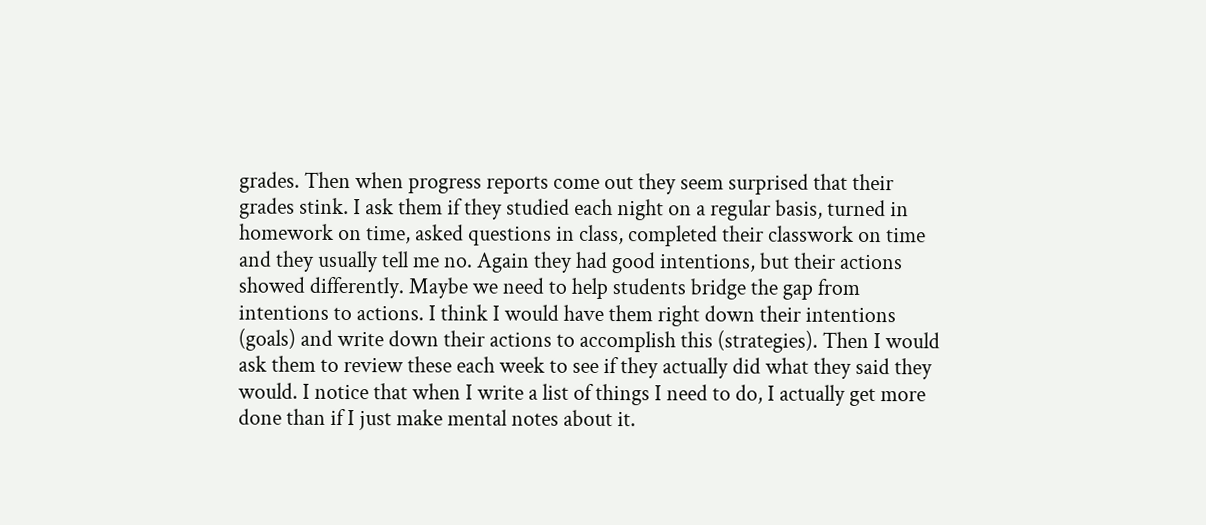grades. Then when progress reports come out they seem surprised that their grades stink. I ask them if they studied each night on a regular basis, turned in homework on time, asked questions in class, completed their classwork on time and they usually tell me no. Again they had good intentions, but their actions showed differently. Maybe we need to help students bridge the gap from intentions to actions. I think I would have them right down their intentions (goals) and write down their actions to accomplish this (strategies). Then I would ask them to review these each week to see if they actually did what they said they would. I notice that when I write a list of things I need to do, I actually get more done than if I just make mental notes about it.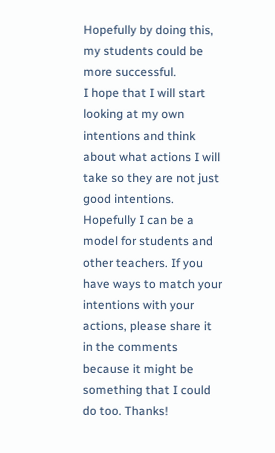Hopefully by doing this, my students could be more successful.
I hope that I will start looking at my own intentions and think about what actions I will take so they are not just good intentions. Hopefully I can be a model for students and other teachers. If you have ways to match your intentions with your actions, please share it in the comments because it might be something that I could do too. Thanks!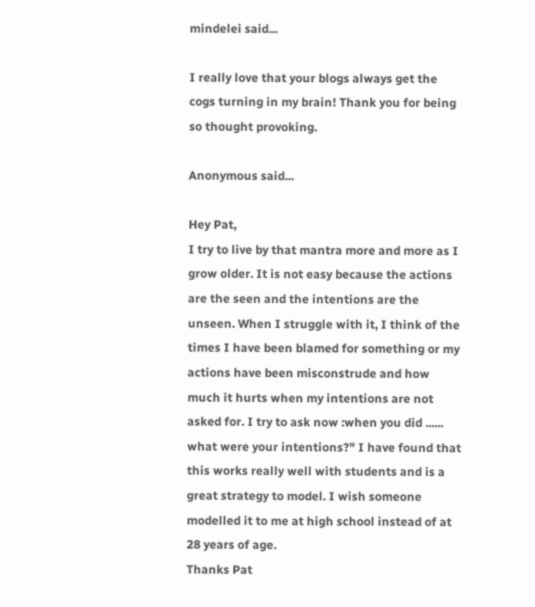mindelei said...

I really love that your blogs always get the cogs turning in my brain! Thank you for being so thought provoking.

Anonymous said...

Hey Pat,
I try to live by that mantra more and more as I grow older. It is not easy because the actions are the seen and the intentions are the unseen. When I struggle with it, I think of the times I have been blamed for something or my actions have been misconstrude and how much it hurts when my intentions are not asked for. I try to ask now :when you did ...... what were your intentions?" I have found that this works really well with students and is a great strategy to model. I wish someone modelled it to me at high school instead of at 28 years of age.
Thanks Pat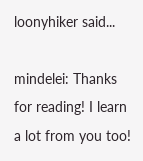loonyhiker said...

mindelei: Thanks for reading! I learn a lot from you too!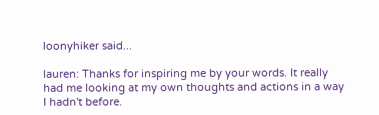loonyhiker said...

lauren: Thanks for inspiring me by your words. It really had me looking at my own thoughts and actions in a way I hadn't before.